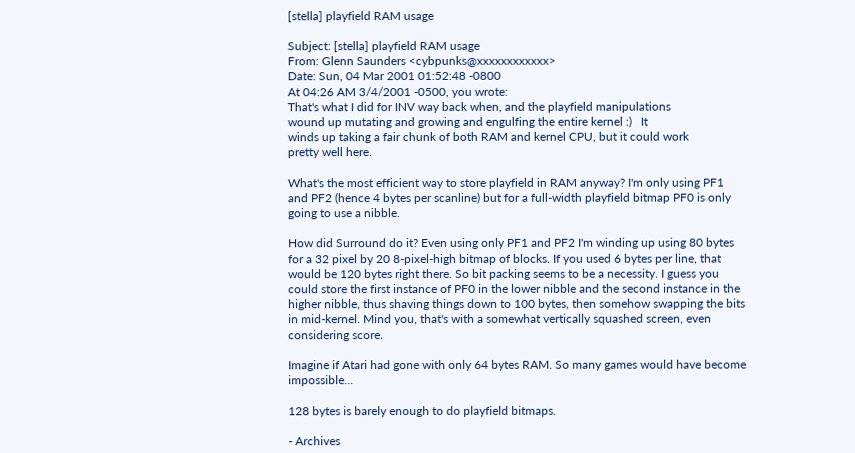[stella] playfield RAM usage

Subject: [stella] playfield RAM usage
From: Glenn Saunders <cybpunks@xxxxxxxxxxxx>
Date: Sun, 04 Mar 2001 01:52:48 -0800
At 04:26 AM 3/4/2001 -0500, you wrote:
That's what I did for INV way back when, and the playfield manipulations
wound up mutating and growing and engulfing the entire kernel :)   It
winds up taking a fair chunk of both RAM and kernel CPU, but it could work
pretty well here.

What's the most efficient way to store playfield in RAM anyway? I'm only using PF1 and PF2 (hence 4 bytes per scanline) but for a full-width playfield bitmap PF0 is only going to use a nibble.

How did Surround do it? Even using only PF1 and PF2 I'm winding up using 80 bytes for a 32 pixel by 20 8-pixel-high bitmap of blocks. If you used 6 bytes per line, that would be 120 bytes right there. So bit packing seems to be a necessity. I guess you could store the first instance of PF0 in the lower nibble and the second instance in the higher nibble, thus shaving things down to 100 bytes, then somehow swapping the bits in mid-kernel. Mind you, that's with a somewhat vertically squashed screen, even considering score.

Imagine if Atari had gone with only 64 bytes RAM. So many games would have become impossible...

128 bytes is barely enough to do playfield bitmaps.

- Archives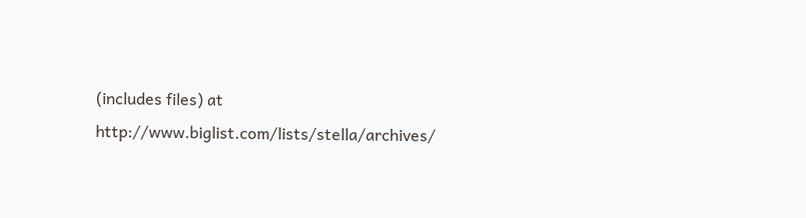(includes files) at http://www.biglist.com/lists/stella/archives/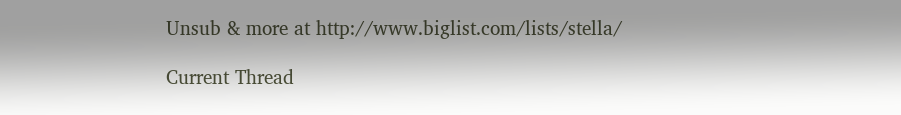Unsub & more at http://www.biglist.com/lists/stella/

Current Thread